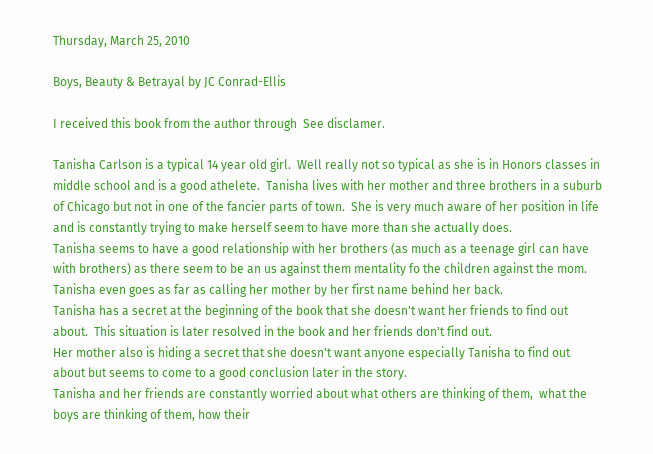Thursday, March 25, 2010

Boys, Beauty & Betrayal by JC Conrad-Ellis

I received this book from the author through  See disclamer.

Tanisha Carlson is a typical 14 year old girl.  Well really not so typical as she is in Honors classes in middle school and is a good athelete.  Tanisha lives with her mother and three brothers in a suburb of Chicago but not in one of the fancier parts of town.  She is very much aware of her position in life and is constantly trying to make herself seem to have more than she actually does.
Tanisha seems to have a good relationship with her brothers (as much as a teenage girl can have with brothers) as there seem to be an us against them mentality fo the children against the mom.  Tanisha even goes as far as calling her mother by her first name behind her back.
Tanisha has a secret at the beginning of the book that she doesn't want her friends to find out about.  This situation is later resolved in the book and her friends don't find out.
Her mother also is hiding a secret that she doesn't want anyone especially Tanisha to find out about but seems to come to a good conclusion later in the story.
Tanisha and her friends are constantly worried about what others are thinking of them,  what the boys are thinking of them, how their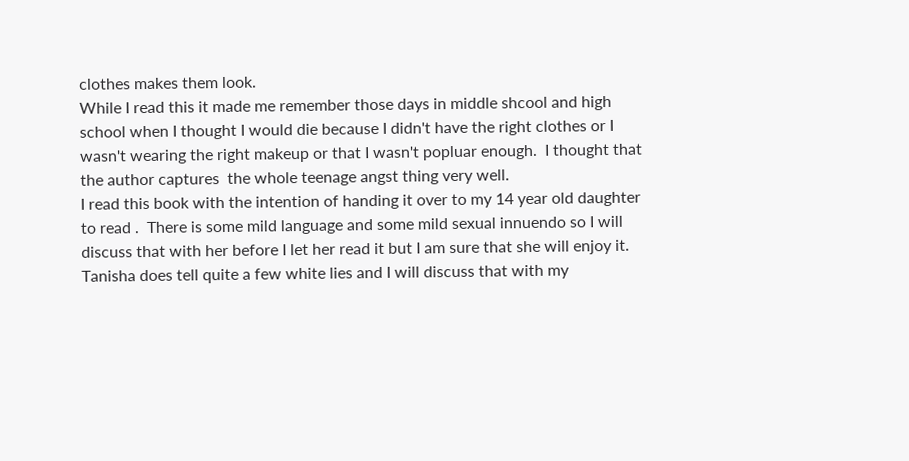clothes makes them look.
While I read this it made me remember those days in middle shcool and high school when I thought I would die because I didn't have the right clothes or I wasn't wearing the right makeup or that I wasn't popluar enough.  I thought that the author captures  the whole teenage angst thing very well.
I read this book with the intention of handing it over to my 14 year old daughter to read .  There is some mild language and some mild sexual innuendo so I will discuss that with her before I let her read it but I am sure that she will enjoy it.  Tanisha does tell quite a few white lies and I will discuss that with my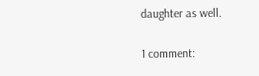daughter as well.

1 comment: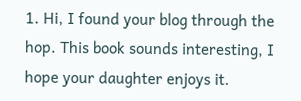1. Hi, I found your blog through the hop. This book sounds interesting, I hope your daughter enjoys it.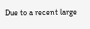Due to a recent large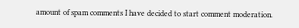amount of spam comments I have decided to start comment moderation.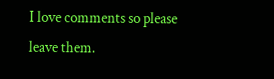I love comments so please leave them.